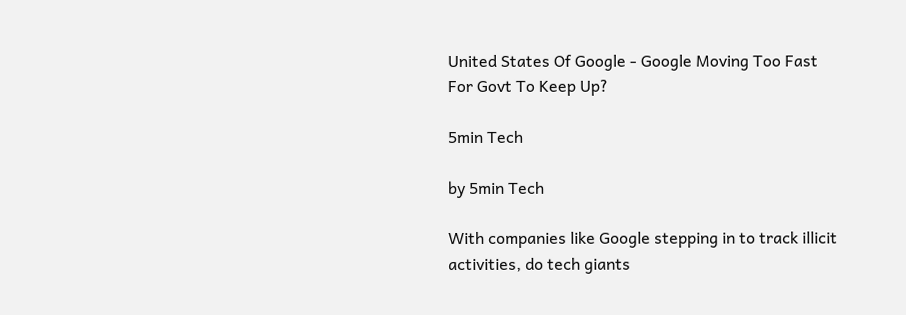United States Of Google - Google Moving Too Fast For Govt To Keep Up?

5min Tech

by 5min Tech

With companies like Google stepping in to track illicit activities, do tech giants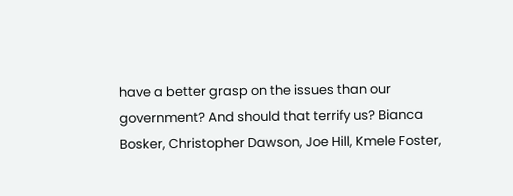have a better grasp on the issues than our government? And should that terrify us? Bianca Bosker, Christopher Dawson, Joe Hill, Kmele Foster,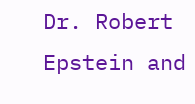Dr. Robert Epstein and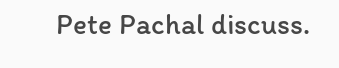Pete Pachal discuss.